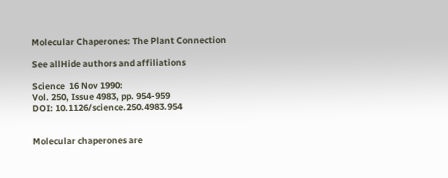Molecular Chaperones: The Plant Connection

See allHide authors and affiliations

Science  16 Nov 1990:
Vol. 250, Issue 4983, pp. 954-959
DOI: 10.1126/science.250.4983.954


Molecular chaperones are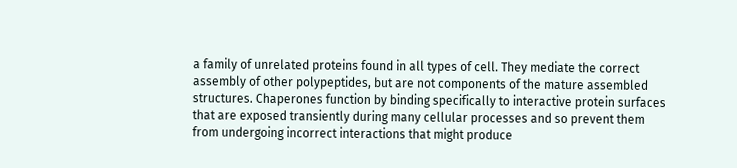a family of unrelated proteins found in all types of cell. They mediate the correct assembly of other polypeptides, but are not components of the mature assembled structures. Chaperones function by binding specifically to interactive protein surfaces that are exposed transiently during many cellular processes and so prevent them from undergoing incorrect interactions that might produce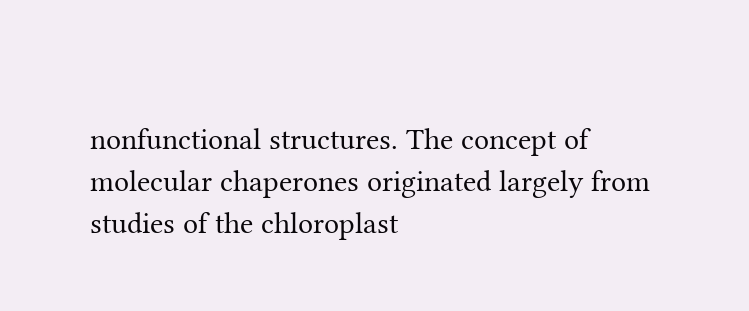nonfunctional structures. The concept of molecular chaperones originated largely from studies of the chloroplast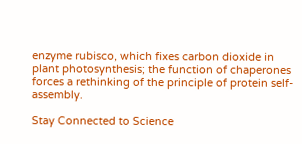enzyme rubisco, which fixes carbon dioxide in plant photosynthesis; the function of chaperones forces a rethinking of the principle of protein self-assembly.

Stay Connected to Science